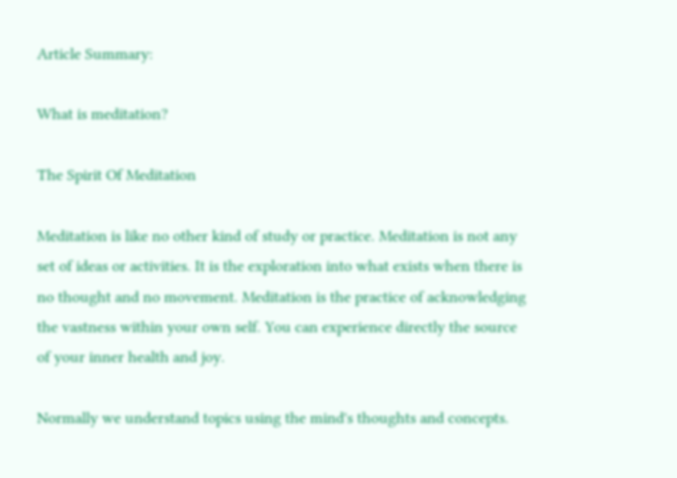Article Summary:

What is meditation?

The Spirit Of Meditation

Meditation is like no other kind of study or practice. Meditation is not any set of ideas or activities. It is the exploration into what exists when there is no thought and no movement. Meditation is the practice of acknowledging the vastness within your own self. You can experience directly the source of your inner health and joy.

Normally we understand topics using the mind's thoughts and concepts.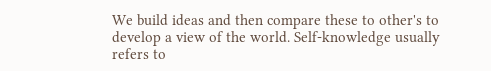We build ideas and then compare these to other's to develop a view of the world. Self-knowledge usually refers to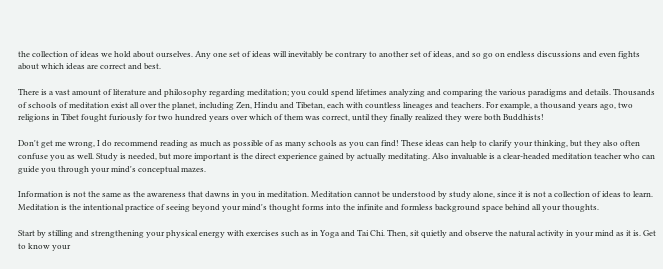the collection of ideas we hold about ourselves. Any one set of ideas will inevitably be contrary to another set of ideas, and so go on endless discussions and even fights about which ideas are correct and best.

There is a vast amount of literature and philosophy regarding meditation; you could spend lifetimes analyzing and comparing the various paradigms and details. Thousands of schools of meditation exist all over the planet, including Zen, Hindu and Tibetan, each with countless lineages and teachers. For example, a thousand years ago, two religions in Tibet fought furiously for two hundred years over which of them was correct, until they finally realized they were both Buddhists!

Don't get me wrong, I do recommend reading as much as possible of as many schools as you can find! These ideas can help to clarify your thinking, but they also often confuse you as well. Study is needed, but more important is the direct experience gained by actually meditating. Also invaluable is a clear-headed meditation teacher who can guide you through your mind's conceptual mazes.

Information is not the same as the awareness that dawns in you in meditation. Meditation cannot be understood by study alone, since it is not a collection of ideas to learn. Meditation is the intentional practice of seeing beyond your mind's thought forms into the infinite and formless background space behind all your thoughts.

Start by stilling and strengthening your physical energy with exercises such as in Yoga and Tai Chi. Then, sit quietly and observe the natural activity in your mind as it is. Get to know your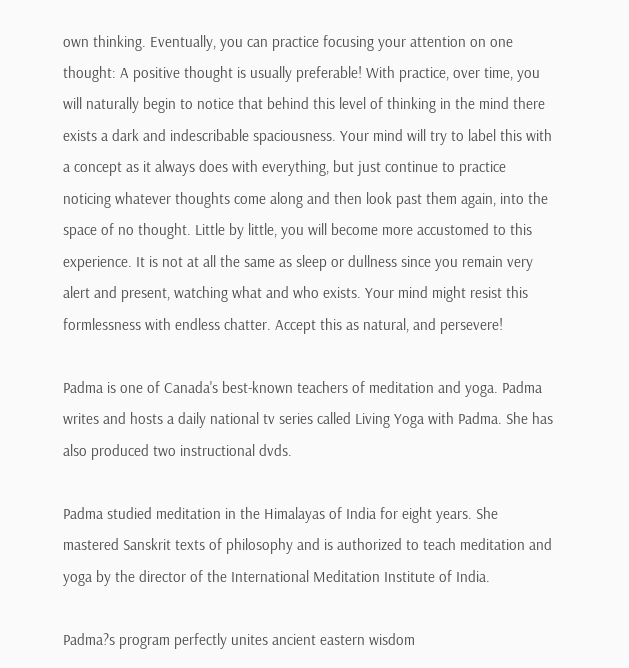own thinking. Eventually, you can practice focusing your attention on one thought: A positive thought is usually preferable! With practice, over time, you will naturally begin to notice that behind this level of thinking in the mind there exists a dark and indescribable spaciousness. Your mind will try to label this with a concept as it always does with everything, but just continue to practice noticing whatever thoughts come along and then look past them again, into the space of no thought. Little by little, you will become more accustomed to this experience. It is not at all the same as sleep or dullness since you remain very alert and present, watching what and who exists. Your mind might resist this formlessness with endless chatter. Accept this as natural, and persevere!

Padma is one of Canada's best-known teachers of meditation and yoga. Padma writes and hosts a daily national tv series called Living Yoga with Padma. She has also produced two instructional dvds.

Padma studied meditation in the Himalayas of India for eight years. She mastered Sanskrit texts of philosophy and is authorized to teach meditation and yoga by the director of the International Meditation Institute of India.

Padma?s program perfectly unites ancient eastern wisdom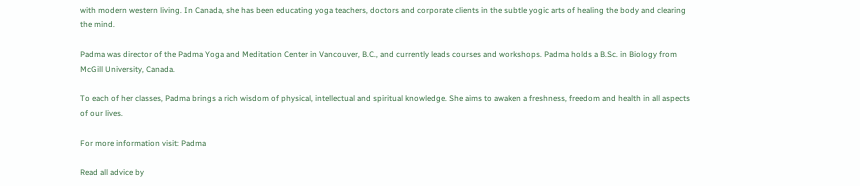with modern western living. In Canada, she has been educating yoga teachers, doctors and corporate clients in the subtle yogic arts of healing the body and clearing the mind.

Padma was director of the Padma Yoga and Meditation Center in Vancouver, B.C., and currently leads courses and workshops. Padma holds a B.Sc. in Biology from McGill University, Canada.

To each of her classes, Padma brings a rich wisdom of physical, intellectual and spiritual knowledge. She aims to awaken a freshness, freedom and health in all aspects of our lives.

For more information visit: Padma

Read all advice by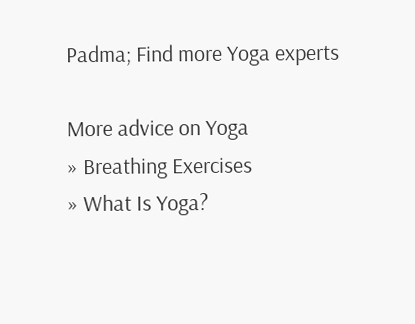Padma; Find more Yoga experts

More advice on Yoga
» Breathing Exercises
» What Is Yoga?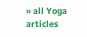» all Yoga articles